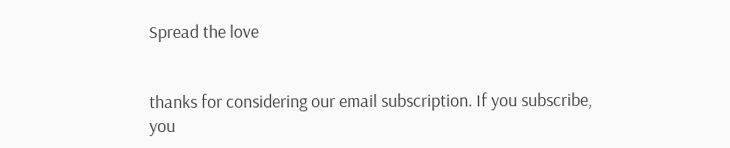Spread the love


thanks for considering our email subscription. If you subscribe, you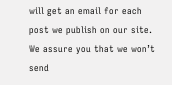will get an email for each post we publish on our site. We assure you that we won’t send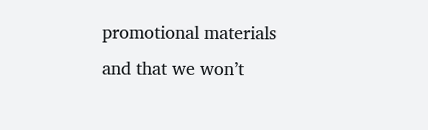promotional materials and that we won’t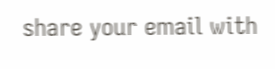share your email with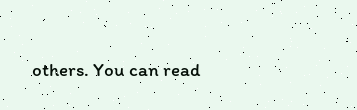others. You can read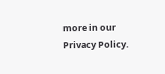more in our Privacy Policy.